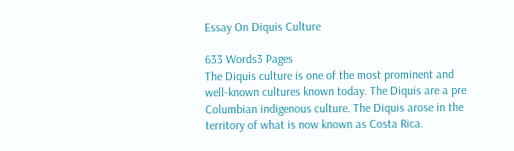Essay On Diquis Culture

633 Words3 Pages
The Diquis culture is one of the most prominent and well-known cultures known today. The Diquis are a pre Columbian indigenous culture. The Diquis arose in the territory of what is now known as Costa Rica.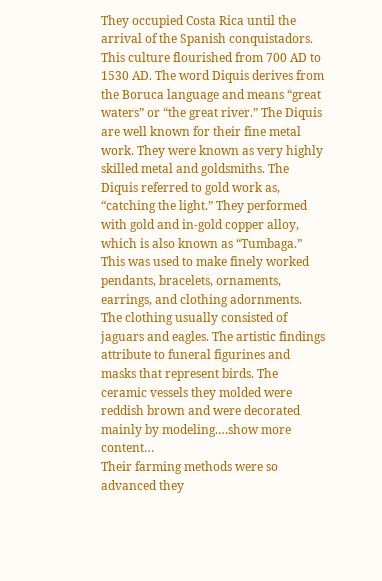They occupied Costa Rica until the arrival of the Spanish conquistadors. This culture flourished from 700 AD to 1530 AD. The word Diquis derives from the Boruca language and means “great waters” or “the great river.” The Diquis are well known for their fine metal work. They were known as very highly skilled metal and goldsmiths. The Diquis referred to gold work as, “catching the light.” They performed with gold and in-gold copper alloy, which is also known as “Tumbaga.” This was used to make finely worked pendants, bracelets, ornaments, earrings, and clothing adornments. The clothing usually consisted of jaguars and eagles. The artistic findings attribute to funeral figurines and masks that represent birds. The ceramic vessels they molded were reddish brown and were decorated mainly by modeling.…show more content…
Their farming methods were so advanced they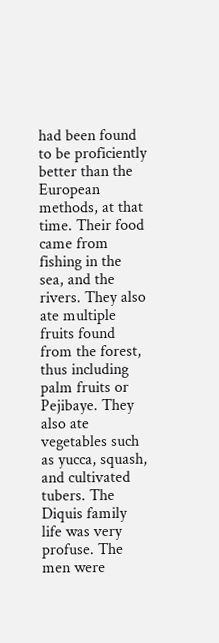had been found to be proficiently better than the European methods, at that time. Their food came from fishing in the sea, and the rivers. They also ate multiple fruits found from the forest, thus including palm fruits or Pejibaye. They also ate vegetables such as yucca, squash, and cultivated tubers. The Diquis family life was very profuse. The men were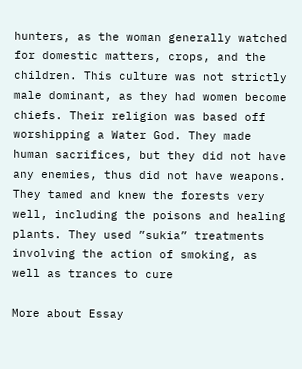hunters, as the woman generally watched for domestic matters, crops, and the children. This culture was not strictly male dominant, as they had women become chiefs. Their religion was based off worshipping a Water God. They made human sacrifices, but they did not have any enemies, thus did not have weapons. They tamed and knew the forests very well, including the poisons and healing plants. They used ”sukia” treatments involving the action of smoking, as well as trances to cure

More about Essay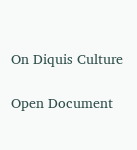On Diquis Culture

Open Document